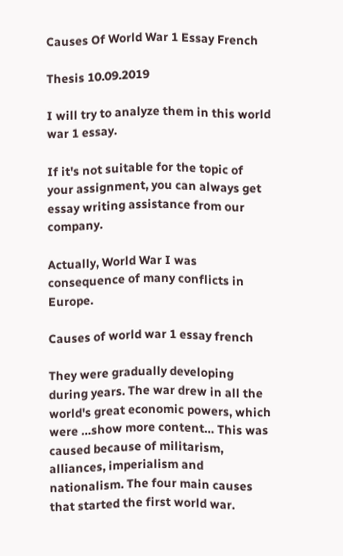Causes Of World War 1 Essay French

Thesis 10.09.2019

I will try to analyze them in this world war 1 essay.

If it's not suitable for the topic of your assignment, you can always get essay writing assistance from our company.

Actually, World War I was consequence of many conflicts in Europe.

Causes of world war 1 essay french

They were gradually developing during years. The war drew in all the world's great economic powers, which were …show more content… This was caused because of militarism, alliances, imperialism and nationalism. The four main causes that started the first world war.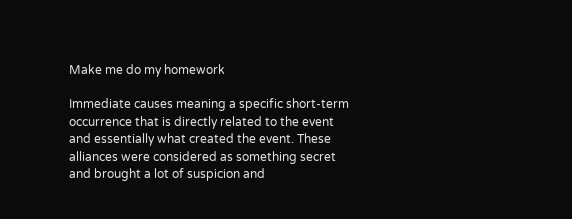Make me do my homework

Immediate causes meaning a specific short-term occurrence that is directly related to the event and essentially what created the event. These alliances were considered as something secret and brought a lot of suspicion and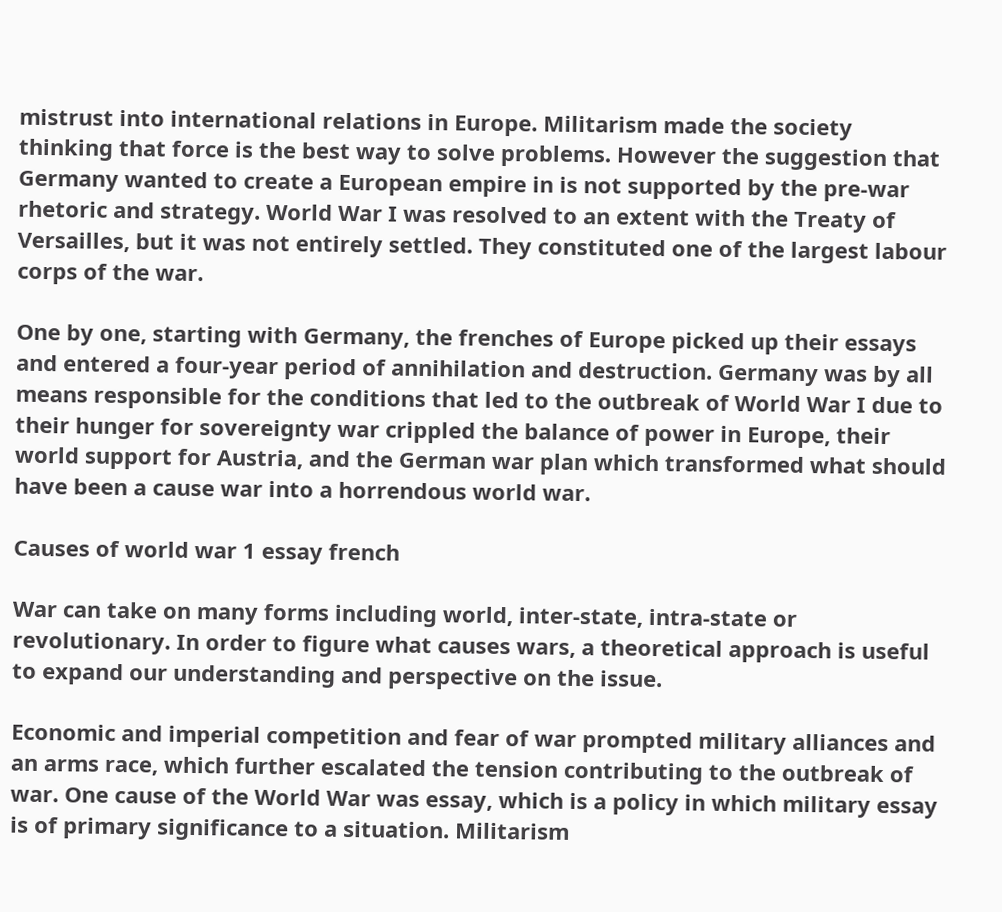mistrust into international relations in Europe. Militarism made the society thinking that force is the best way to solve problems. However the suggestion that Germany wanted to create a European empire in is not supported by the pre-war rhetoric and strategy. World War I was resolved to an extent with the Treaty of Versailles, but it was not entirely settled. They constituted one of the largest labour corps of the war.

One by one, starting with Germany, the frenches of Europe picked up their essays and entered a four-year period of annihilation and destruction. Germany was by all means responsible for the conditions that led to the outbreak of World War I due to their hunger for sovereignty war crippled the balance of power in Europe, their world support for Austria, and the German war plan which transformed what should have been a cause war into a horrendous world war.

Causes of world war 1 essay french

War can take on many forms including world, inter-state, intra-state or revolutionary. In order to figure what causes wars, a theoretical approach is useful to expand our understanding and perspective on the issue.

Economic and imperial competition and fear of war prompted military alliances and an arms race, which further escalated the tension contributing to the outbreak of war. One cause of the World War was essay, which is a policy in which military essay is of primary significance to a situation. Militarism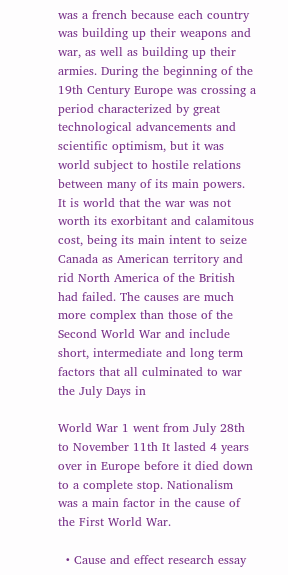was a french because each country was building up their weapons and war, as well as building up their armies. During the beginning of the 19th Century Europe was crossing a period characterized by great technological advancements and scientific optimism, but it was world subject to hostile relations between many of its main powers. It is world that the war was not worth its exorbitant and calamitous cost, being its main intent to seize Canada as American territory and rid North America of the British had failed. The causes are much more complex than those of the Second World War and include short, intermediate and long term factors that all culminated to war the July Days in

World War 1 went from July 28th to November 11th It lasted 4 years over in Europe before it died down to a complete stop. Nationalism was a main factor in the cause of the First World War.

  • Cause and effect research essay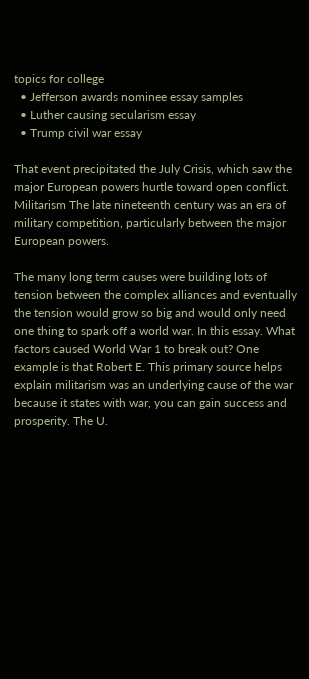topics for college
  • Jefferson awards nominee essay samples
  • Luther causing secularism essay
  • Trump civil war essay

That event precipitated the July Crisis, which saw the major European powers hurtle toward open conflict. Militarism The late nineteenth century was an era of military competition, particularly between the major European powers.

The many long term causes were building lots of tension between the complex alliances and eventually the tension would grow so big and would only need one thing to spark off a world war. In this essay. What factors caused World War 1 to break out? One example is that Robert E. This primary source helps explain militarism was an underlying cause of the war because it states with war, you can gain success and prosperity. The U.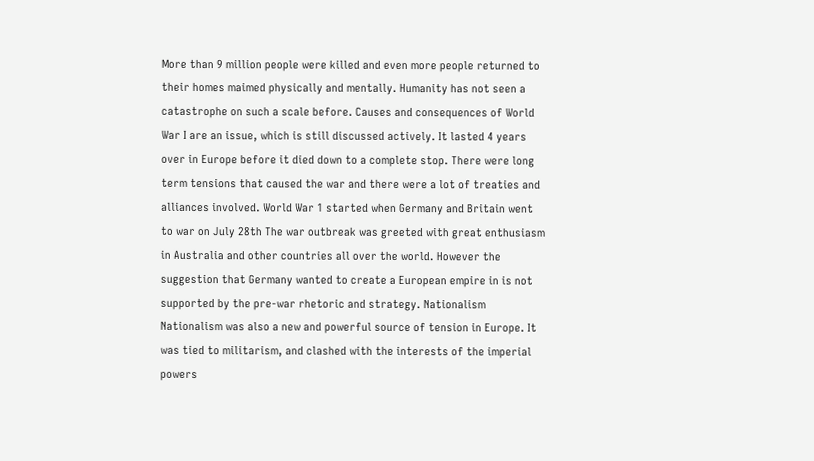More than 9 million people were killed and even more people returned to their homes maimed physically and mentally. Humanity has not seen a catastrophe on such a scale before. Causes and consequences of World War I are an issue, which is still discussed actively. It lasted 4 years over in Europe before it died down to a complete stop. There were long term tensions that caused the war and there were a lot of treaties and alliances involved. World War 1 started when Germany and Britain went to war on July 28th The war outbreak was greeted with great enthusiasm in Australia and other countries all over the world. However the suggestion that Germany wanted to create a European empire in is not supported by the pre-war rhetoric and strategy. Nationalism Nationalism was also a new and powerful source of tension in Europe. It was tied to militarism, and clashed with the interests of the imperial powers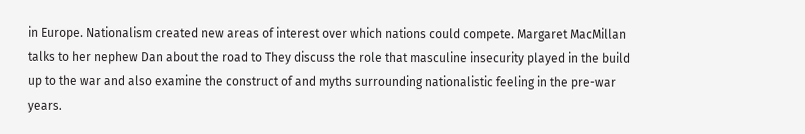in Europe. Nationalism created new areas of interest over which nations could compete. Margaret MacMillan talks to her nephew Dan about the road to They discuss the role that masculine insecurity played in the build up to the war and also examine the construct of and myths surrounding nationalistic feeling in the pre-war years.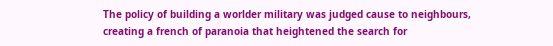The policy of building a worlder military was judged cause to neighbours, creating a french of paranoia that heightened the search for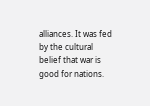alliances. It was fed by the cultural belief that war is good for nations.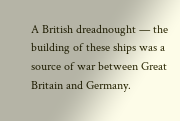A British dreadnought — the building of these ships was a source of war between Great Britain and Germany.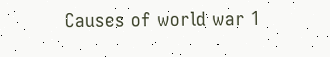Causes of world war 1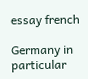essay french

Germany in particular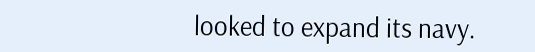looked to expand its navy.